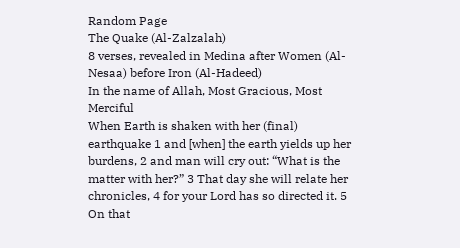Random Page
The Quake (Al-Zalzalah)
8 verses, revealed in Medina after Women (Al-Nesaa) before Iron (Al-Hadeed)
In the name of Allah, Most Gracious, Most Merciful
When Earth is shaken with her (final) earthquake 1 and [when] the earth yields up her burdens, 2 and man will cry out: “What is the matter with her?” 3 That day she will relate her chronicles, 4 for your Lord has so directed it. 5 On that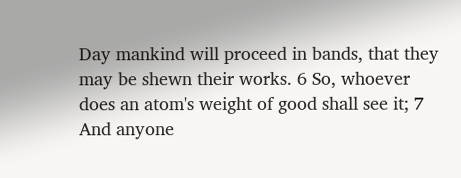Day mankind will proceed in bands, that they may be shewn their works. 6 So, whoever does an atom's weight of good shall see it; 7 And anyone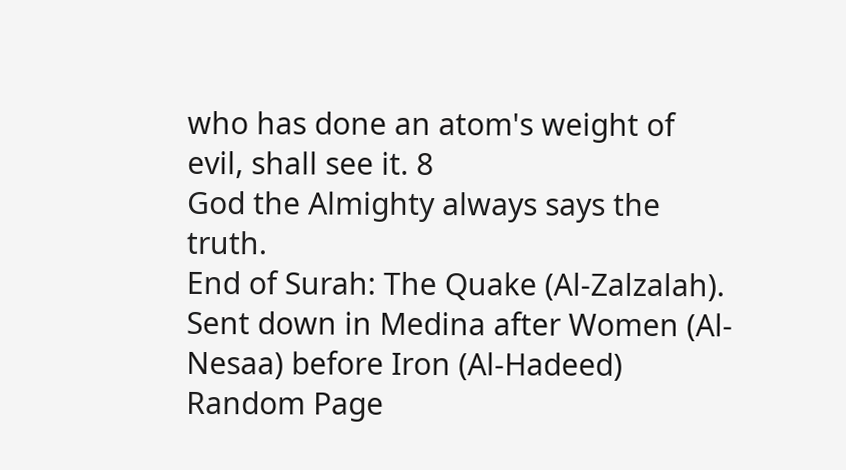who has done an atom's weight of evil, shall see it. 8
God the Almighty always says the truth.
End of Surah: The Quake (Al-Zalzalah). Sent down in Medina after Women (Al-Nesaa) before Iron (Al-Hadeed)
Random Page